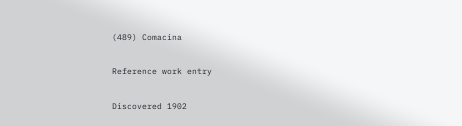(489) Comacina

Reference work entry

Discovered 1902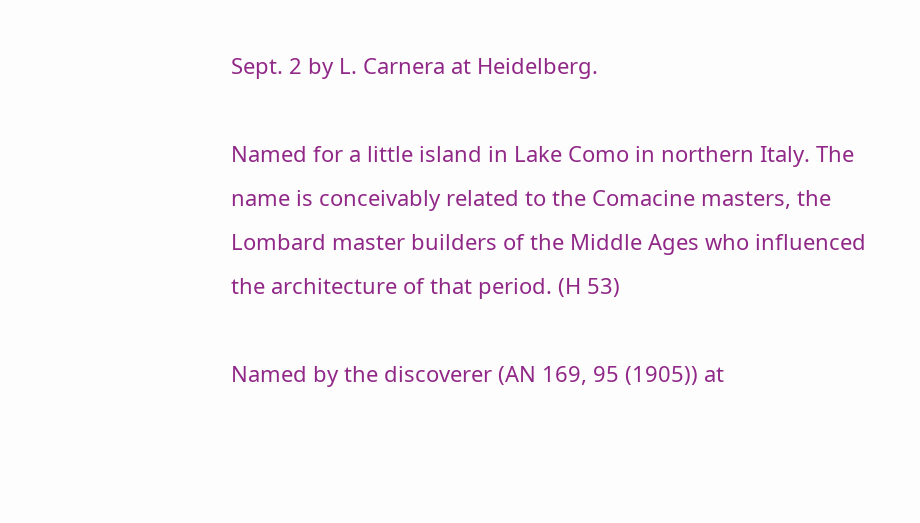Sept. 2 by L. Carnera at Heidelberg.

Named for a little island in Lake Como in northern Italy. The name is conceivably related to the Comacine masters, the Lombard master builders of the Middle Ages who influenced the architecture of that period. (H 53)

Named by the discoverer (AN 169, 95 (1905)) at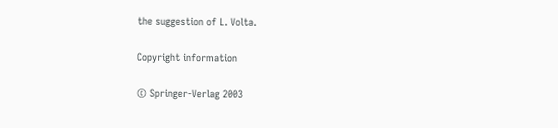the suggestion of L. Volta.

Copyright information

© Springer-Verlag 2003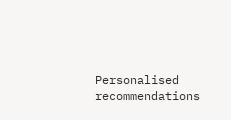Personalised recommendations